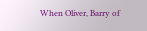When Oliver, Barry of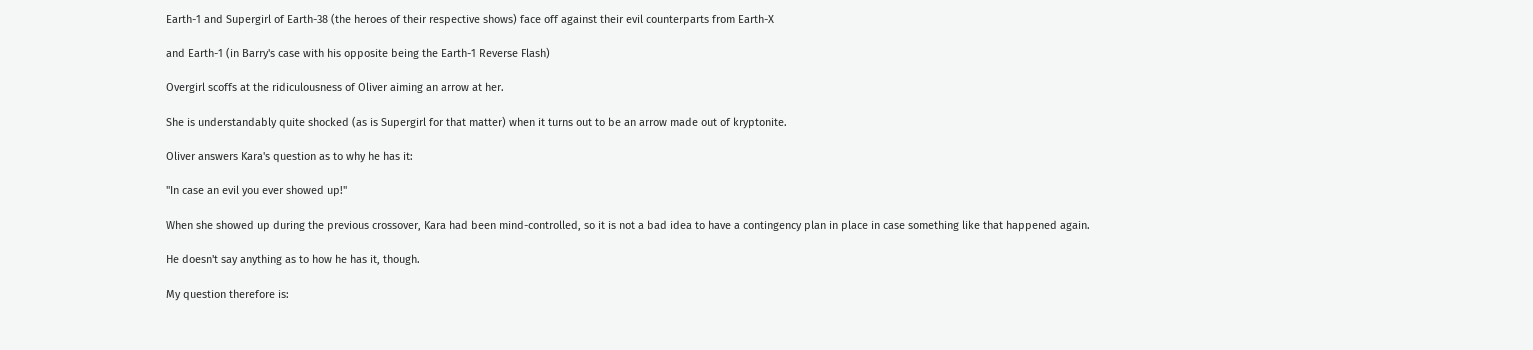Earth-1 and Supergirl of Earth-38 (the heroes of their respective shows) face off against their evil counterparts from Earth-X

and Earth-1 (in Barry's case with his opposite being the Earth-1 Reverse Flash)

Overgirl scoffs at the ridiculousness of Oliver aiming an arrow at her.

She is understandably quite shocked (as is Supergirl for that matter) when it turns out to be an arrow made out of kryptonite.

Oliver answers Kara's question as to why he has it:

"In case an evil you ever showed up!"

When she showed up during the previous crossover, Kara had been mind-controlled, so it is not a bad idea to have a contingency plan in place in case something like that happened again.

He doesn't say anything as to how he has it, though.

My question therefore is: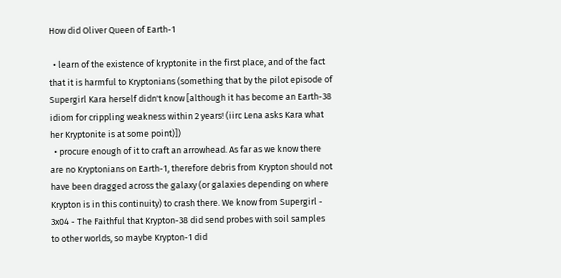How did Oliver Queen of Earth-1

  • learn of the existence of kryptonite in the first place, and of the fact that it is harmful to Kryptonians (something that by the pilot episode of Supergirl Kara herself didn't know [although it has become an Earth-38 idiom for crippling weakness within 2 years! (iirc Lena asks Kara what her Kryptonite is at some point)])
  • procure enough of it to craft an arrowhead. As far as we know there are no Kryptonians on Earth-1, therefore debris from Krypton should not have been dragged across the galaxy (or galaxies depending on where Krypton is in this continuity) to crash there. We know from Supergirl - 3x04 - The Faithful that Krypton-38 did send probes with soil samples to other worlds, so maybe Krypton-1 did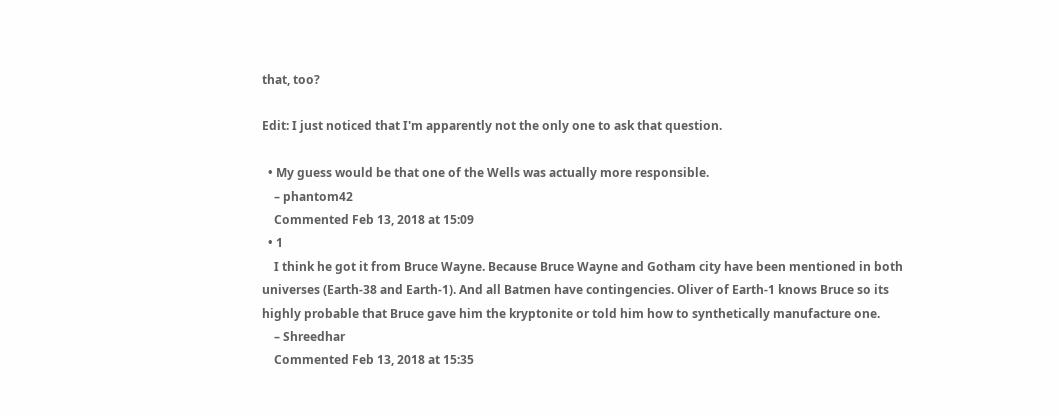that, too?

Edit: I just noticed that I'm apparently not the only one to ask that question.

  • My guess would be that one of the Wells was actually more responsible.
    – phantom42
    Commented Feb 13, 2018 at 15:09
  • 1
    I think he got it from Bruce Wayne. Because Bruce Wayne and Gotham city have been mentioned in both universes (Earth-38 and Earth-1). And all Batmen have contingencies. Oliver of Earth-1 knows Bruce so its highly probable that Bruce gave him the kryptonite or told him how to synthetically manufacture one.
    – Shreedhar
    Commented Feb 13, 2018 at 15:35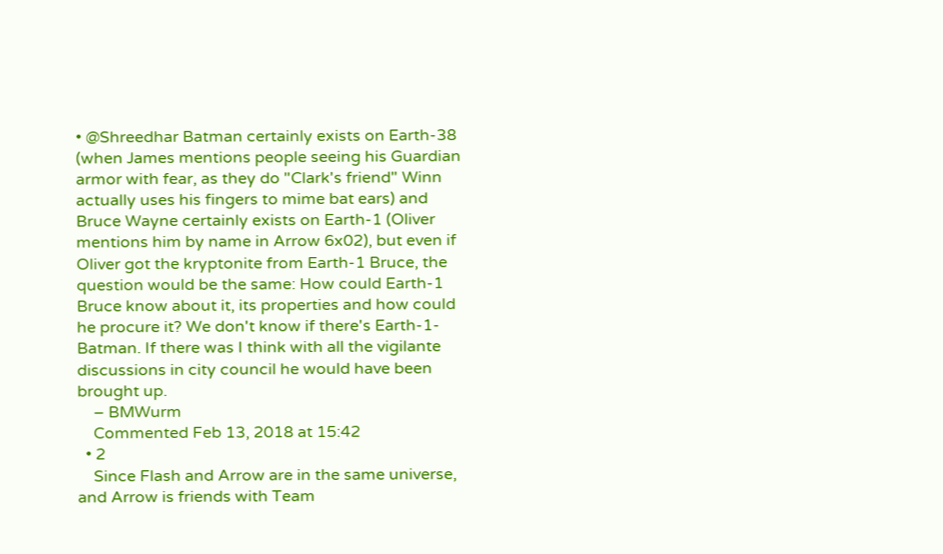• @Shreedhar Batman certainly exists on Earth-38 (when James mentions people seeing his Guardian armor with fear, as they do "Clark's friend" Winn actually uses his fingers to mime bat ears) and Bruce Wayne certainly exists on Earth-1 (Oliver mentions him by name in Arrow 6x02), but even if Oliver got the kryptonite from Earth-1 Bruce, the question would be the same: How could Earth-1 Bruce know about it, its properties and how could he procure it? We don't know if there's Earth-1-Batman. If there was I think with all the vigilante discussions in city council he would have been brought up.
    – BMWurm
    Commented Feb 13, 2018 at 15:42
  • 2
    Since Flash and Arrow are in the same universe, and Arrow is friends with Team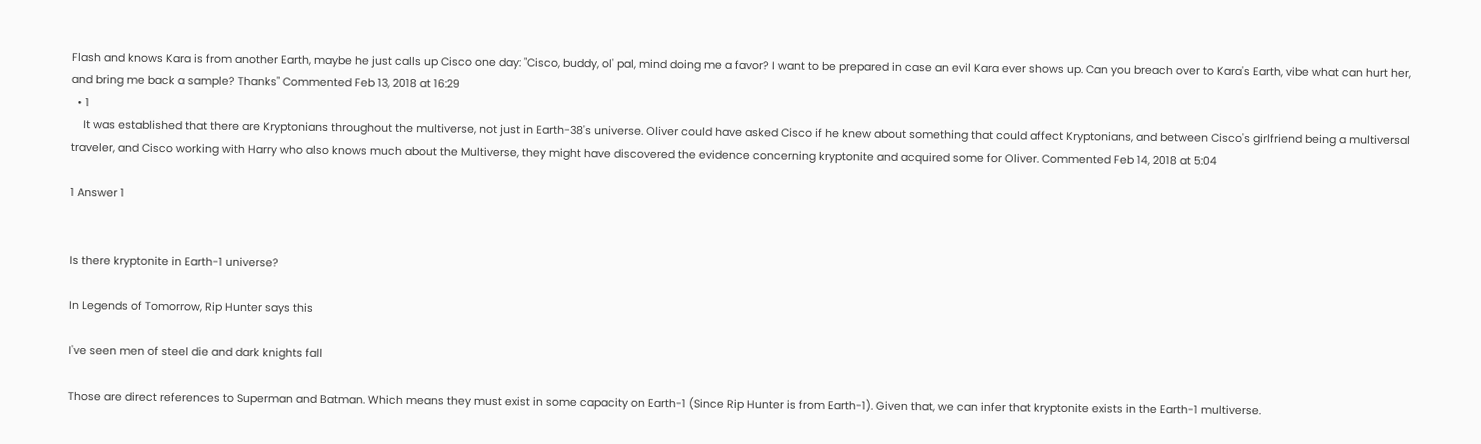Flash and knows Kara is from another Earth, maybe he just calls up Cisco one day: "Cisco, buddy, ol' pal, mind doing me a favor? I want to be prepared in case an evil Kara ever shows up. Can you breach over to Kara's Earth, vibe what can hurt her, and bring me back a sample? Thanks" Commented Feb 13, 2018 at 16:29
  • 1
    It was established that there are Kryptonians throughout the multiverse, not just in Earth-38's universe. Oliver could have asked Cisco if he knew about something that could affect Kryptonians, and between Cisco's girlfriend being a multiversal traveler, and Cisco working with Harry who also knows much about the Multiverse, they might have discovered the evidence concerning kryptonite and acquired some for Oliver. Commented Feb 14, 2018 at 5:04

1 Answer 1


Is there kryptonite in Earth-1 universe?

In Legends of Tomorrow, Rip Hunter says this

I've seen men of steel die and dark knights fall

Those are direct references to Superman and Batman. Which means they must exist in some capacity on Earth-1 (Since Rip Hunter is from Earth-1). Given that, we can infer that kryptonite exists in the Earth-1 multiverse.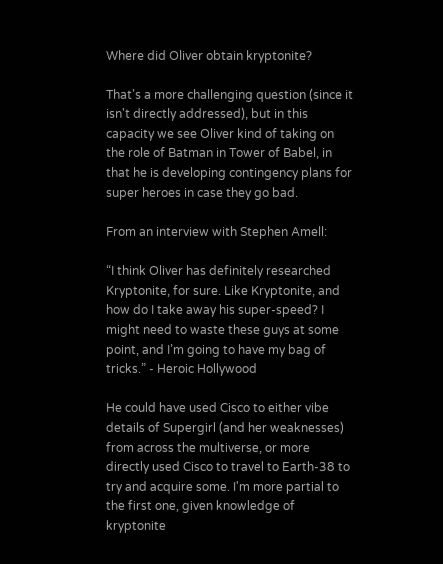Where did Oliver obtain kryptonite?

That's a more challenging question (since it isn't directly addressed), but in this capacity we see Oliver kind of taking on the role of Batman in Tower of Babel, in that he is developing contingency plans for super heroes in case they go bad.

From an interview with Stephen Amell:

“I think Oliver has definitely researched Kryptonite, for sure. Like Kryptonite, and how do I take away his super-speed? I might need to waste these guys at some point, and I’m going to have my bag of tricks.” - Heroic Hollywood

He could have used Cisco to either vibe details of Supergirl (and her weaknesses) from across the multiverse, or more directly used Cisco to travel to Earth-38 to try and acquire some. I'm more partial to the first one, given knowledge of kryptonite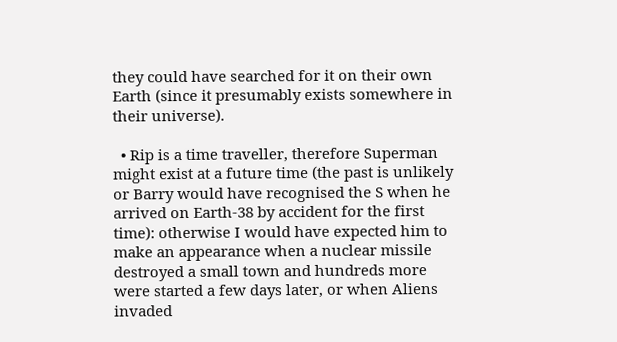they could have searched for it on their own Earth (since it presumably exists somewhere in their universe).

  • Rip is a time traveller, therefore Superman might exist at a future time (the past is unlikely or Barry would have recognised the S when he arrived on Earth-38 by accident for the first time): otherwise I would have expected him to make an appearance when a nuclear missile destroyed a small town and hundreds more were started a few days later, or when Aliens invaded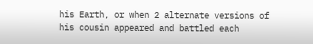his Earth, or when 2 alternate versions of his cousin appeared and battled each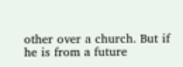other over a church. But if he is from a future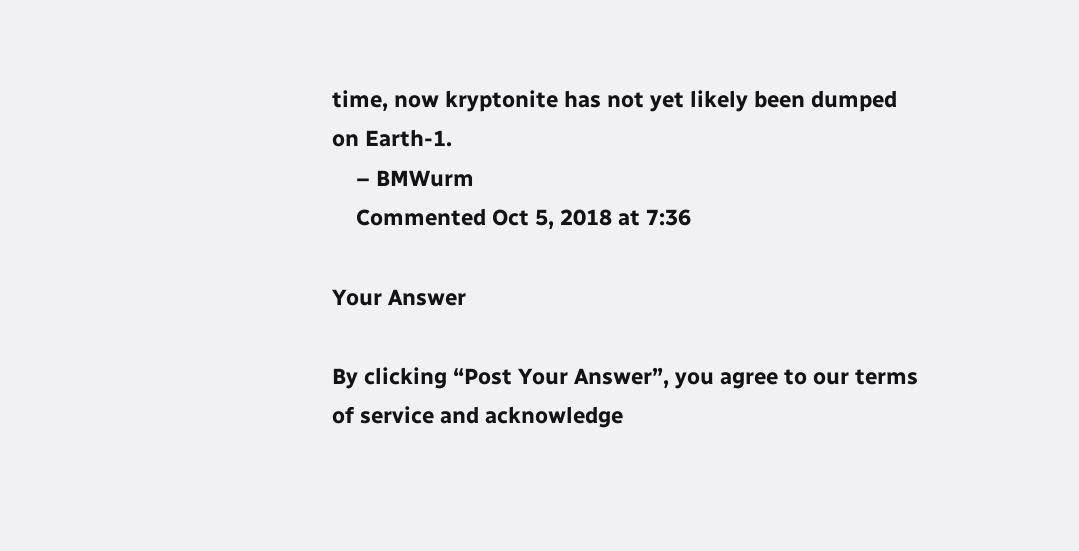time, now kryptonite has not yet likely been dumped on Earth-1.
    – BMWurm
    Commented Oct 5, 2018 at 7:36

Your Answer

By clicking “Post Your Answer”, you agree to our terms of service and acknowledge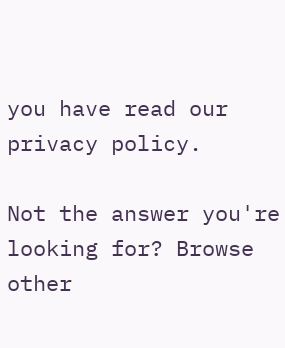you have read our privacy policy.

Not the answer you're looking for? Browse other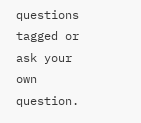questions tagged or ask your own question.